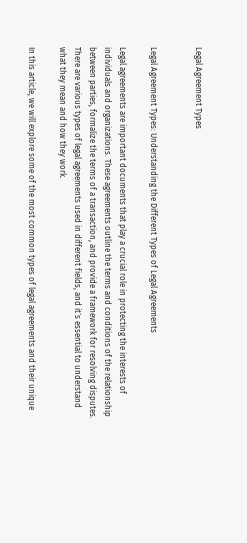Legal Agreement Types


Legal Agreement Types: Understanding the Different Types of Legal Agreements

Legal agreements are important documents that play a crucial role in protecting the interests of individuals and organizations. These agreements outline the terms and conditions of the relationship between parties, formalize the terms of a transaction, and provide a framework for resolving disputes. There are various types of legal agreements used in different fields, and it`s essential to understand what they mean and how they work.

In this article, we will explore some of the most common types of legal agreements and their unique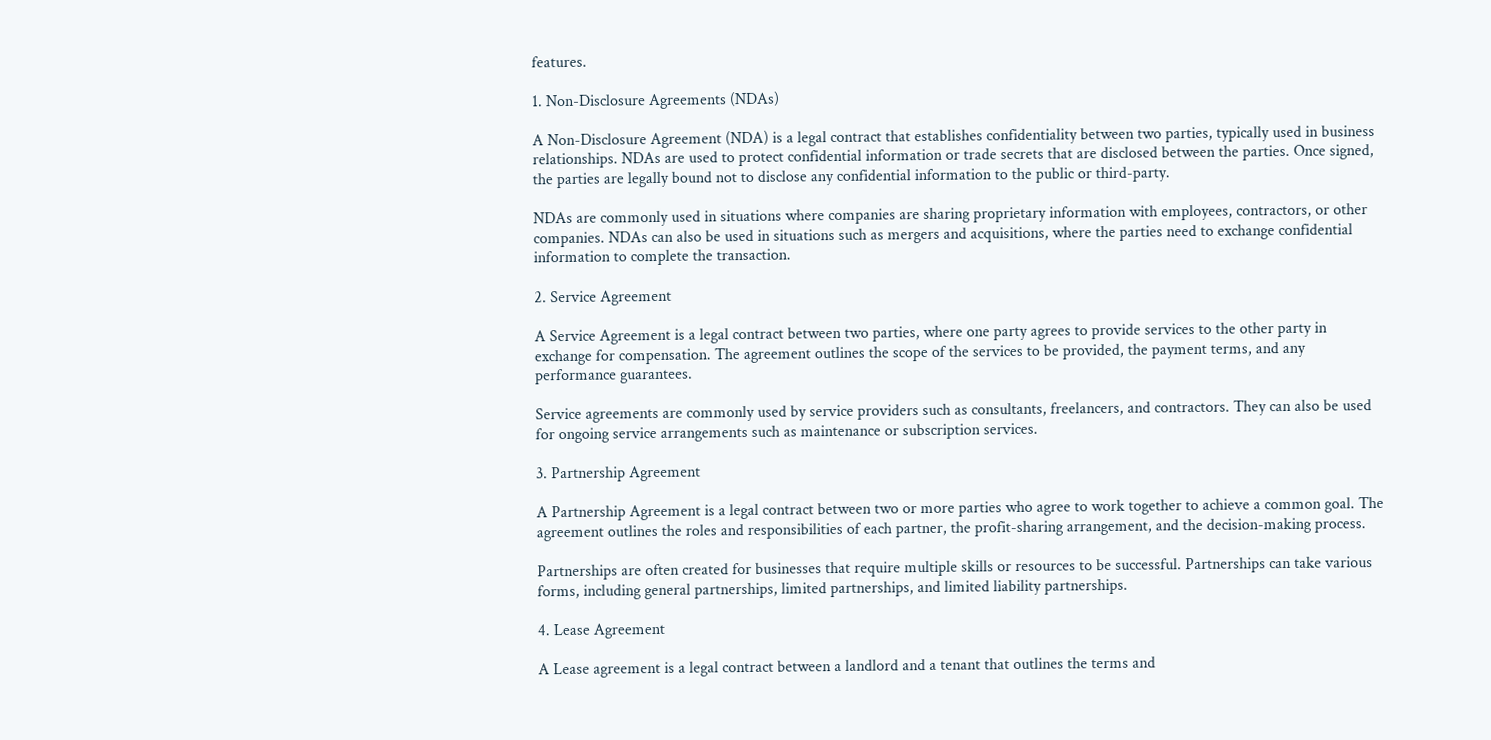features.

1. Non-Disclosure Agreements (NDAs)

A Non-Disclosure Agreement (NDA) is a legal contract that establishes confidentiality between two parties, typically used in business relationships. NDAs are used to protect confidential information or trade secrets that are disclosed between the parties. Once signed, the parties are legally bound not to disclose any confidential information to the public or third-party.

NDAs are commonly used in situations where companies are sharing proprietary information with employees, contractors, or other companies. NDAs can also be used in situations such as mergers and acquisitions, where the parties need to exchange confidential information to complete the transaction.

2. Service Agreement

A Service Agreement is a legal contract between two parties, where one party agrees to provide services to the other party in exchange for compensation. The agreement outlines the scope of the services to be provided, the payment terms, and any performance guarantees.

Service agreements are commonly used by service providers such as consultants, freelancers, and contractors. They can also be used for ongoing service arrangements such as maintenance or subscription services.

3. Partnership Agreement

A Partnership Agreement is a legal contract between two or more parties who agree to work together to achieve a common goal. The agreement outlines the roles and responsibilities of each partner, the profit-sharing arrangement, and the decision-making process.

Partnerships are often created for businesses that require multiple skills or resources to be successful. Partnerships can take various forms, including general partnerships, limited partnerships, and limited liability partnerships.

4. Lease Agreement

A Lease agreement is a legal contract between a landlord and a tenant that outlines the terms and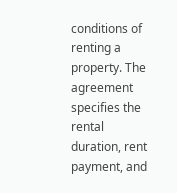conditions of renting a property. The agreement specifies the rental duration, rent payment, and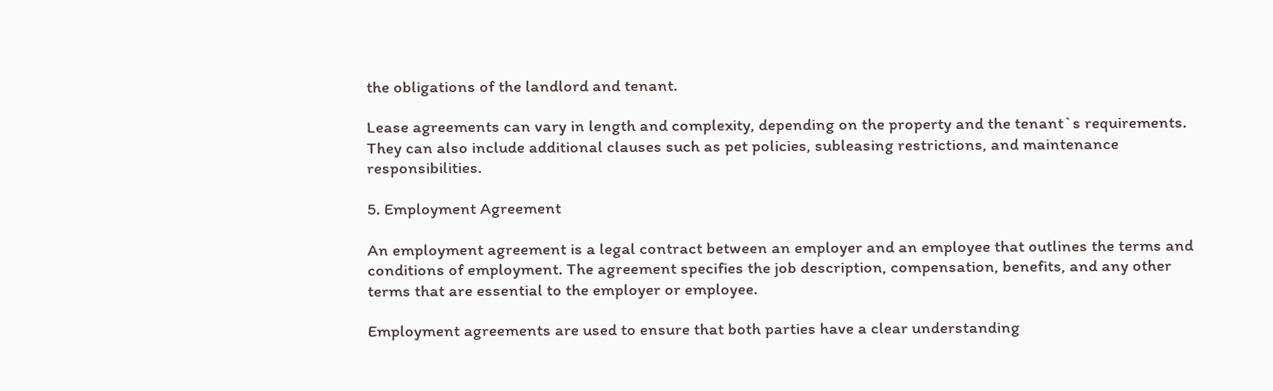the obligations of the landlord and tenant.

Lease agreements can vary in length and complexity, depending on the property and the tenant`s requirements. They can also include additional clauses such as pet policies, subleasing restrictions, and maintenance responsibilities.

5. Employment Agreement

An employment agreement is a legal contract between an employer and an employee that outlines the terms and conditions of employment. The agreement specifies the job description, compensation, benefits, and any other terms that are essential to the employer or employee.

Employment agreements are used to ensure that both parties have a clear understanding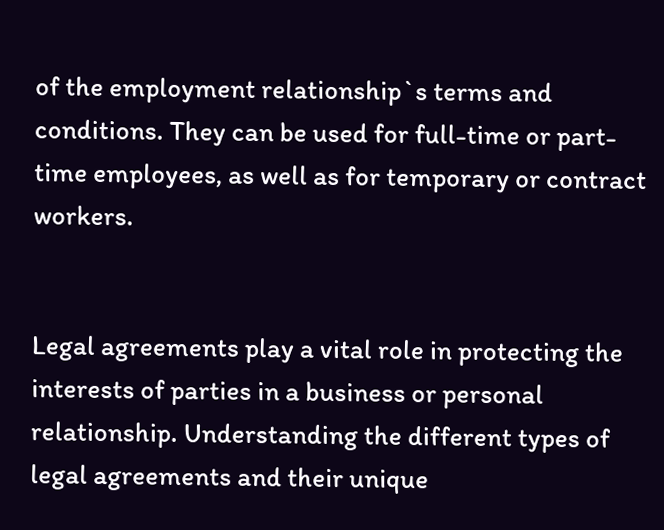of the employment relationship`s terms and conditions. They can be used for full-time or part-time employees, as well as for temporary or contract workers.


Legal agreements play a vital role in protecting the interests of parties in a business or personal relationship. Understanding the different types of legal agreements and their unique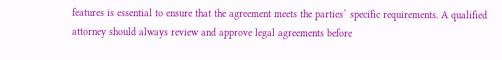features is essential to ensure that the agreement meets the parties` specific requirements. A qualified attorney should always review and approve legal agreements before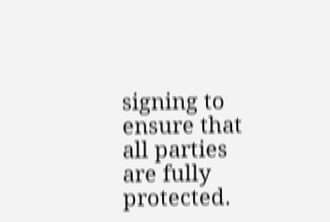signing to ensure that all parties are fully protected.